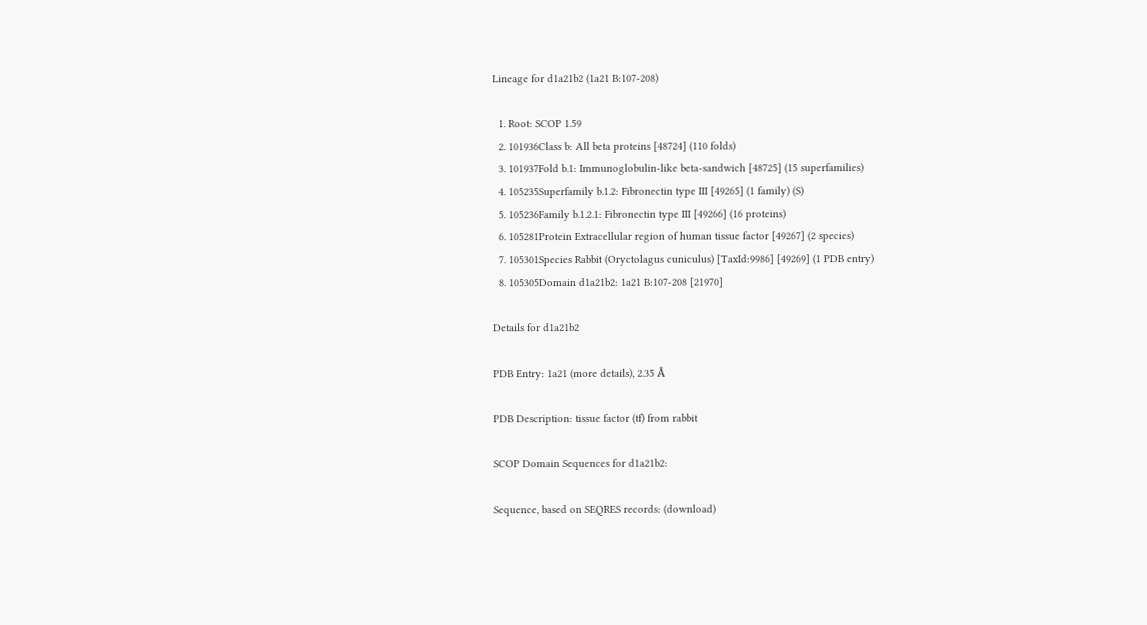Lineage for d1a21b2 (1a21 B:107-208)

  1. Root: SCOP 1.59
  2. 101936Class b: All beta proteins [48724] (110 folds)
  3. 101937Fold b.1: Immunoglobulin-like beta-sandwich [48725] (15 superfamilies)
  4. 105235Superfamily b.1.2: Fibronectin type III [49265] (1 family) (S)
  5. 105236Family b.1.2.1: Fibronectin type III [49266] (16 proteins)
  6. 105281Protein Extracellular region of human tissue factor [49267] (2 species)
  7. 105301Species Rabbit (Oryctolagus cuniculus) [TaxId:9986] [49269] (1 PDB entry)
  8. 105305Domain d1a21b2: 1a21 B:107-208 [21970]

Details for d1a21b2

PDB Entry: 1a21 (more details), 2.35 Å

PDB Description: tissue factor (tf) from rabbit

SCOP Domain Sequences for d1a21b2:

Sequence, based on SEQRES records: (download)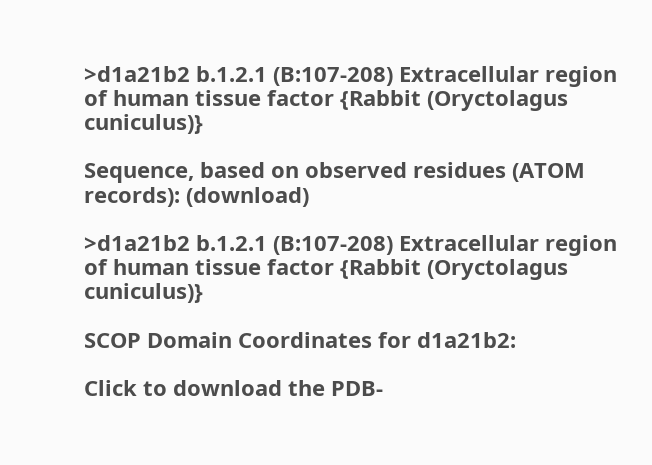>d1a21b2 b.1.2.1 (B:107-208) Extracellular region of human tissue factor {Rabbit (Oryctolagus cuniculus)}

Sequence, based on observed residues (ATOM records): (download)

>d1a21b2 b.1.2.1 (B:107-208) Extracellular region of human tissue factor {Rabbit (Oryctolagus cuniculus)}

SCOP Domain Coordinates for d1a21b2:

Click to download the PDB-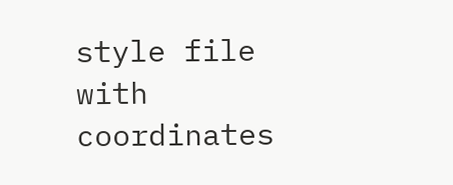style file with coordinates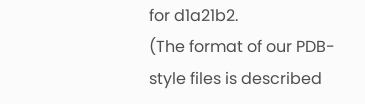for d1a21b2.
(The format of our PDB-style files is described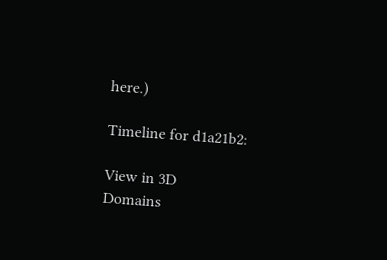here.)

Timeline for d1a21b2:

View in 3D
Domains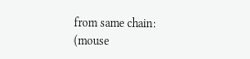from same chain:
(mouse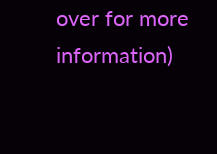over for more information)